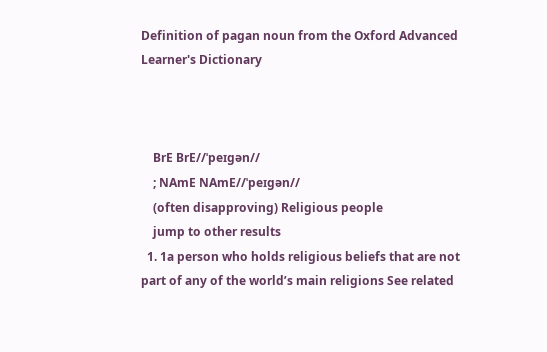Definition of pagan noun from the Oxford Advanced Learner's Dictionary



    BrE BrE//ˈpeɪɡən//
    ; NAmE NAmE//ˈpeɪɡən//
    (often disapproving) Religious people
    jump to other results
  1. 1a person who holds religious beliefs that are not part of any of the world’s main religions See related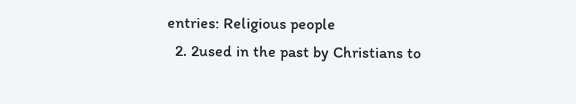entries: Religious people
  2. 2used in the past by Christians to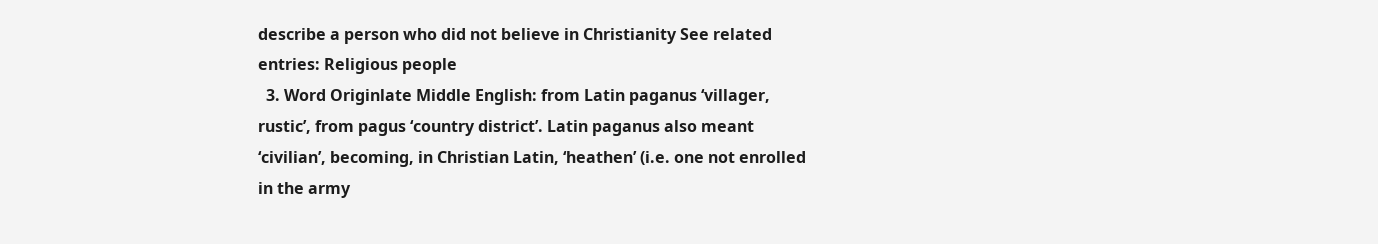describe a person who did not believe in Christianity See related entries: Religious people
  3. Word Originlate Middle English: from Latin paganus ‘villager, rustic’, from pagus ‘country district’. Latin paganus also meant ‘civilian’, becoming, in Christian Latin, ‘heathen’ (i.e. one not enrolled in the army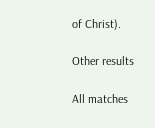of Christ).

Other results

All matches